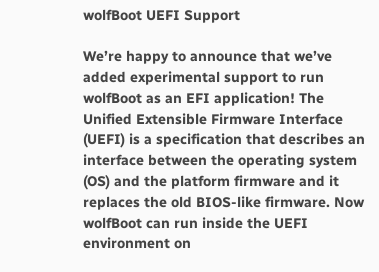wolfBoot UEFI Support

We’re happy to announce that we’ve added experimental support to run wolfBoot as an EFI application! The Unified Extensible Firmware Interface (UEFI) is a specification that describes an interface between the operating system (OS) and the platform firmware and it replaces the old BIOS-like firmware. Now wolfBoot can run inside the UEFI environment on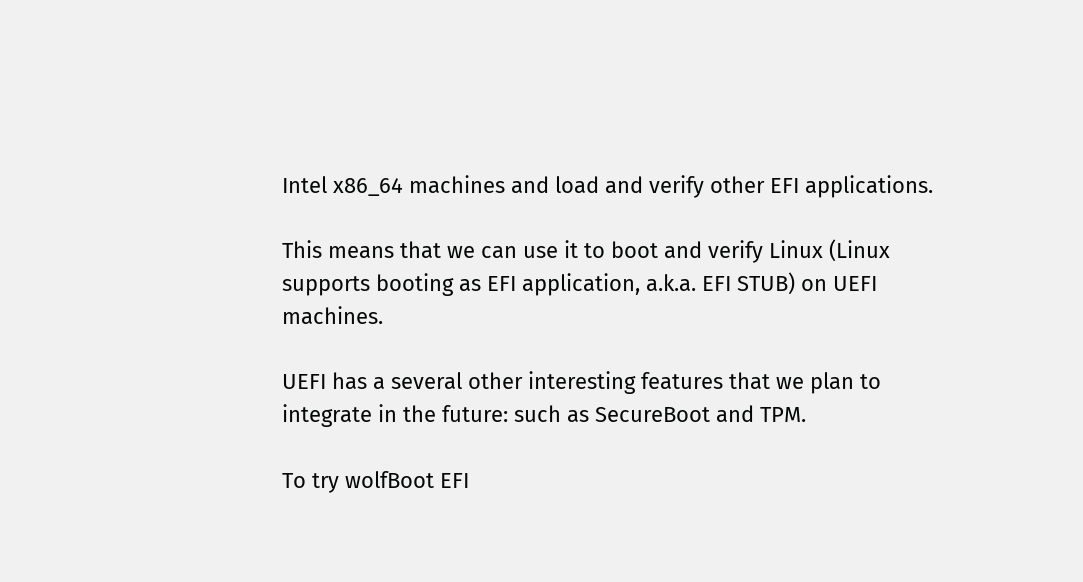Intel x86_64 machines and load and verify other EFI applications.

This means that we can use it to boot and verify Linux (Linux supports booting as EFI application, a.k.a. EFI STUB) on UEFI machines.

UEFI has a several other interesting features that we plan to integrate in the future: such as SecureBoot and TPM.

To try wolfBoot EFI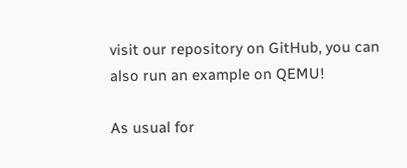visit our repository on GitHub, you can also run an example on QEMU!

As usual for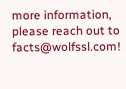more information, please reach out to facts@wolfssl.com!